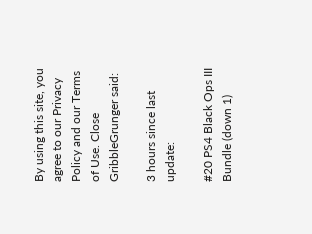By using this site, you agree to our Privacy Policy and our Terms of Use. Close
GribbleGrunger said:

3 hours since last update:

#20 PS4 Black Ops III Bundle (down 1)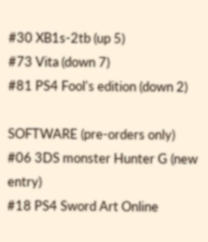#30 XB1s-2tb (up 5)
#73 Vita (down 7)
#81 PS4 Fool's edition (down 2)

SOFTWARE (pre-orders only)
#06 3DS monster Hunter G (new entry)
#18 PS4 Sword Art Online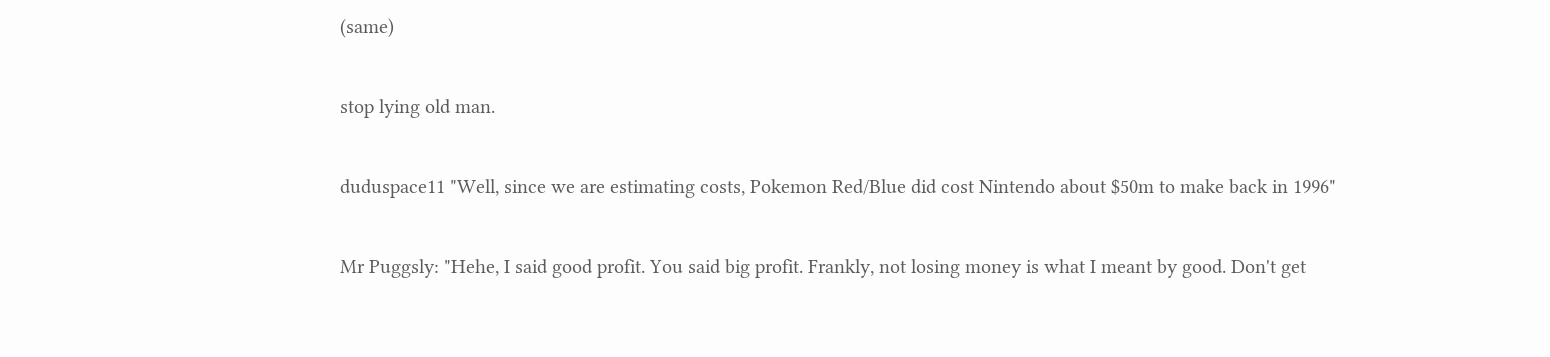(same)

stop lying old man.

duduspace11 "Well, since we are estimating costs, Pokemon Red/Blue did cost Nintendo about $50m to make back in 1996"

Mr Puggsly: "Hehe, I said good profit. You said big profit. Frankly, not losing money is what I meant by good. Don't get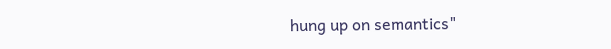hung up on semantics"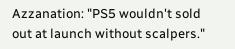Azzanation: "PS5 wouldn't sold out at launch without scalpers."